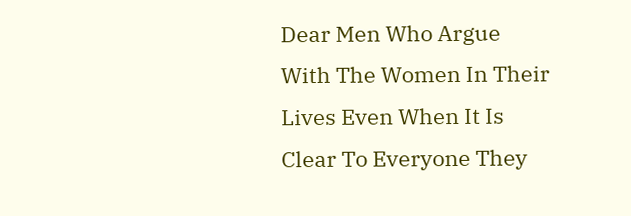Dear Men Who Argue With The Women In Their Lives Even When It Is Clear To Everyone They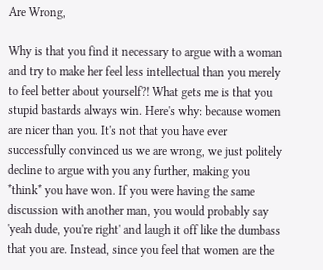Are Wrong,

Why is that you find it necessary to argue with a woman and try to make her feel less intellectual than you merely to feel better about yourself?! What gets me is that you stupid bastards always win. Here's why: because women are nicer than you. It's not that you have ever successfully convinced us we are wrong, we just politely decline to argue with you any further, making you *think* you have won. If you were having the same discussion with another man, you would probably say 'yeah dude, you're right' and laugh it off like the dumbass that you are. Instead, since you feel that women are the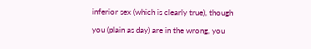inferior sex (which is clearly true), though you (plain as day) are in the wrong, you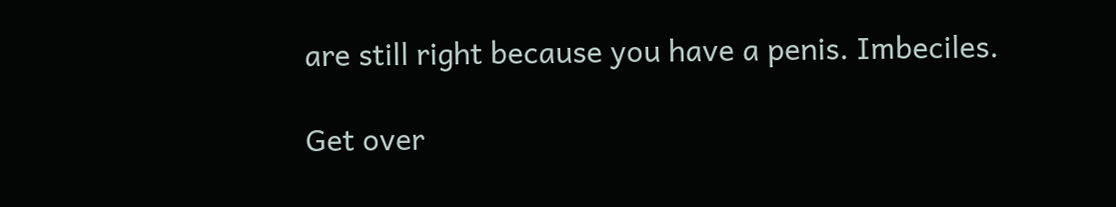are still right because you have a penis. Imbeciles.

Get over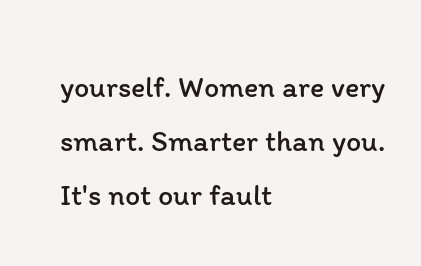yourself. Women are very smart. Smarter than you. It's not our fault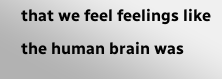that we feel feelings like the human brain was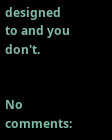designed to and you don't.


No comments: